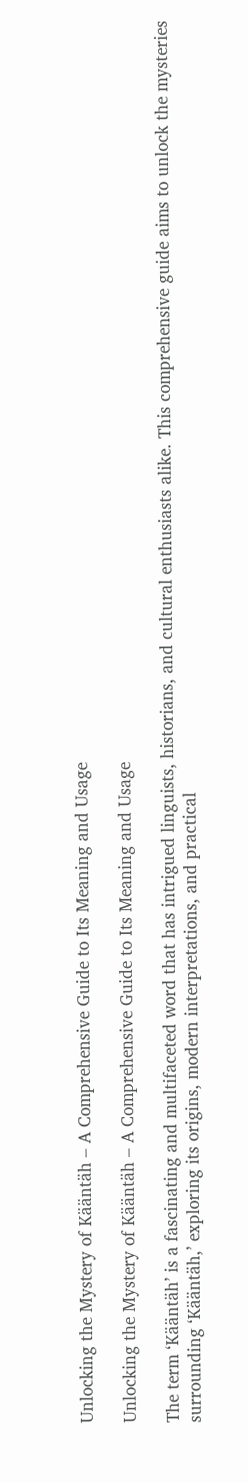Unlocking the Mystery of Kääntäh – A Comprehensive Guide to Its Meaning and Usage

Unlocking the Mystery of Kääntäh – A Comprehensive Guide to Its Meaning and Usage

The term ‘Kääntäh’ is a fascinating and multifaceted word that has intrigued linguists, historians, and cultural enthusiasts alike. This comprehensive guide aims to unlock the mysteries surrounding ‘Kääntäh,’ exploring its origins, modern interpretations, and practical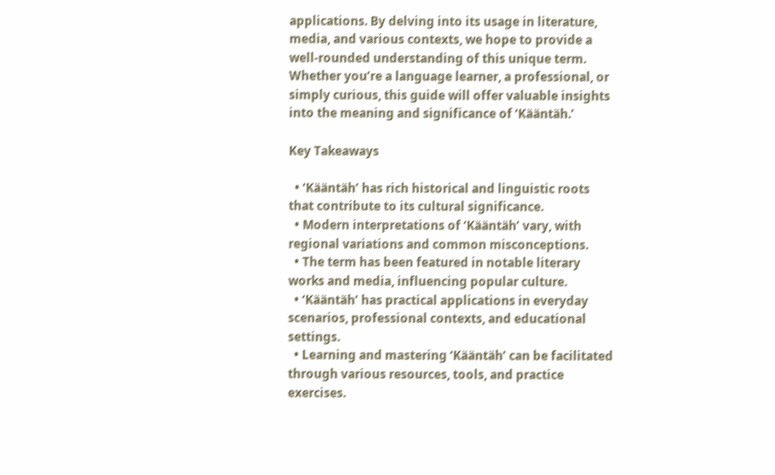applications. By delving into its usage in literature, media, and various contexts, we hope to provide a well-rounded understanding of this unique term. Whether you’re a language learner, a professional, or simply curious, this guide will offer valuable insights into the meaning and significance of ‘Kääntäh.’

Key Takeaways

  • ‘Kääntäh’ has rich historical and linguistic roots that contribute to its cultural significance.
  • Modern interpretations of ‘Kääntäh’ vary, with regional variations and common misconceptions.
  • The term has been featured in notable literary works and media, influencing popular culture.
  • ‘Kääntäh’ has practical applications in everyday scenarios, professional contexts, and educational settings.
  • Learning and mastering ‘Kääntäh’ can be facilitated through various resources, tools, and practice exercises.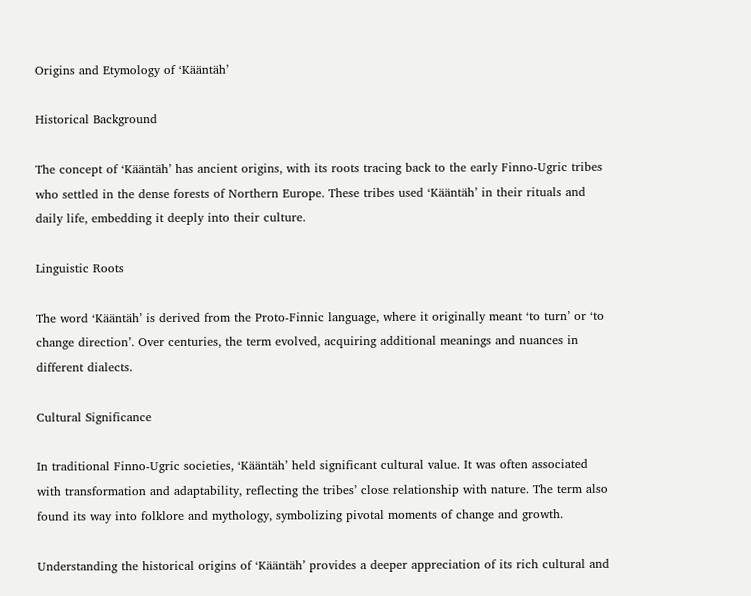Origins and Etymology of ‘Kääntäh’

Historical Background

The concept of ‘Kääntäh’ has ancient origins, with its roots tracing back to the early Finno-Ugric tribes who settled in the dense forests of Northern Europe. These tribes used ‘Kääntäh’ in their rituals and daily life, embedding it deeply into their culture.

Linguistic Roots

The word ‘Kääntäh’ is derived from the Proto-Finnic language, where it originally meant ‘to turn’ or ‘to change direction’. Over centuries, the term evolved, acquiring additional meanings and nuances in different dialects.

Cultural Significance

In traditional Finno-Ugric societies, ‘Kääntäh’ held significant cultural value. It was often associated with transformation and adaptability, reflecting the tribes’ close relationship with nature. The term also found its way into folklore and mythology, symbolizing pivotal moments of change and growth.

Understanding the historical origins of ‘Kääntäh’ provides a deeper appreciation of its rich cultural and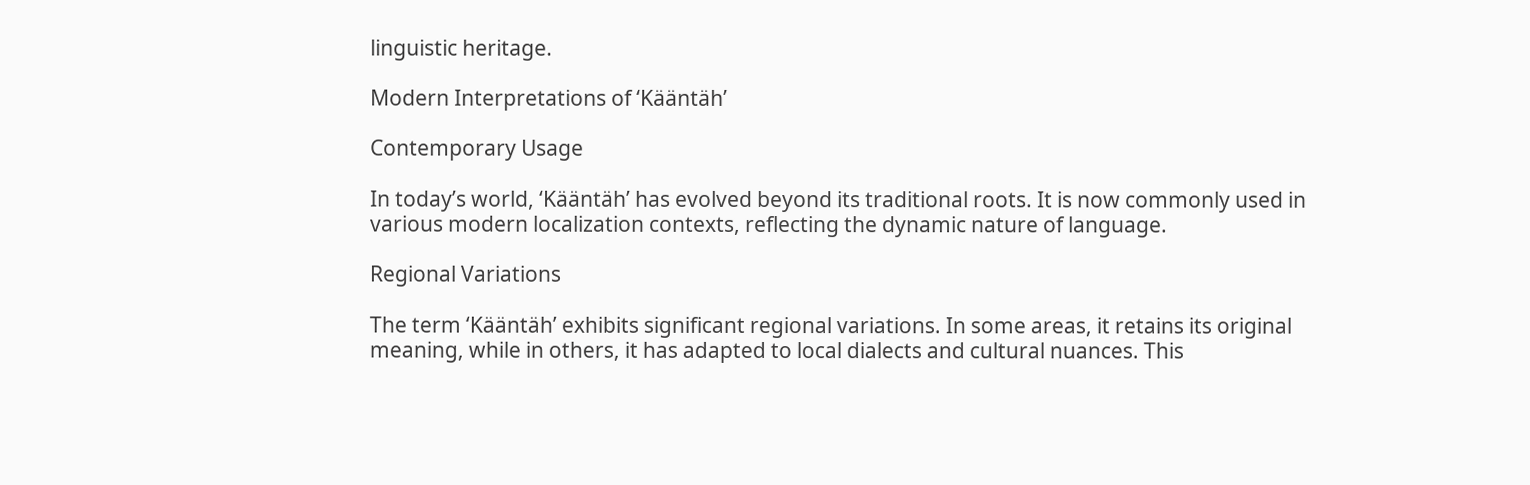linguistic heritage.

Modern Interpretations of ‘Kääntäh’

Contemporary Usage

In today’s world, ‘Kääntäh’ has evolved beyond its traditional roots. It is now commonly used in various modern localization contexts, reflecting the dynamic nature of language.

Regional Variations

The term ‘Kääntäh’ exhibits significant regional variations. In some areas, it retains its original meaning, while in others, it has adapted to local dialects and cultural nuances. This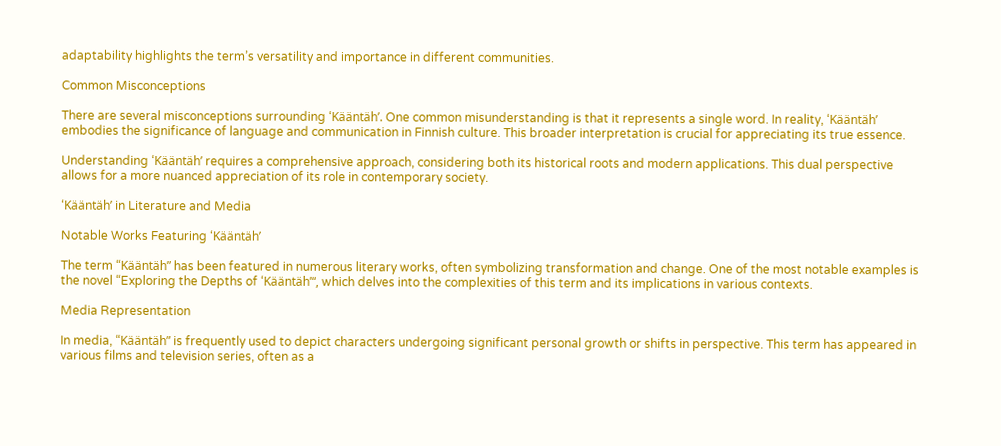adaptability highlights the term’s versatility and importance in different communities.

Common Misconceptions

There are several misconceptions surrounding ‘Kääntäh’. One common misunderstanding is that it represents a single word. In reality, ‘Kääntäh’ embodies the significance of language and communication in Finnish culture. This broader interpretation is crucial for appreciating its true essence.

Understanding ‘Kääntäh’ requires a comprehensive approach, considering both its historical roots and modern applications. This dual perspective allows for a more nuanced appreciation of its role in contemporary society.

‘Kääntäh’ in Literature and Media

Notable Works Featuring ‘Kääntäh’

The term “Kääntäh” has been featured in numerous literary works, often symbolizing transformation and change. One of the most notable examples is the novel “Exploring the Depths of ‘Kääntäh’“, which delves into the complexities of this term and its implications in various contexts.

Media Representation

In media, “Kääntäh” is frequently used to depict characters undergoing significant personal growth or shifts in perspective. This term has appeared in various films and television series, often as a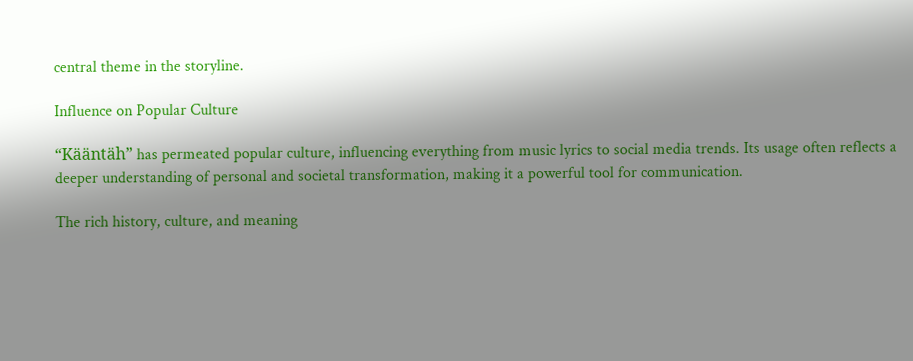central theme in the storyline.

Influence on Popular Culture

“Kääntäh” has permeated popular culture, influencing everything from music lyrics to social media trends. Its usage often reflects a deeper understanding of personal and societal transformation, making it a powerful tool for communication.

The rich history, culture, and meaning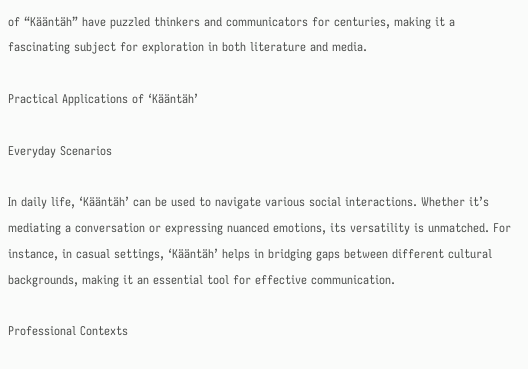of “Kääntäh” have puzzled thinkers and communicators for centuries, making it a fascinating subject for exploration in both literature and media.

Practical Applications of ‘Kääntäh’

Everyday Scenarios

In daily life, ‘Kääntäh’ can be used to navigate various social interactions. Whether it’s mediating a conversation or expressing nuanced emotions, its versatility is unmatched. For instance, in casual settings, ‘Kääntäh’ helps in bridging gaps between different cultural backgrounds, making it an essential tool for effective communication.

Professional Contexts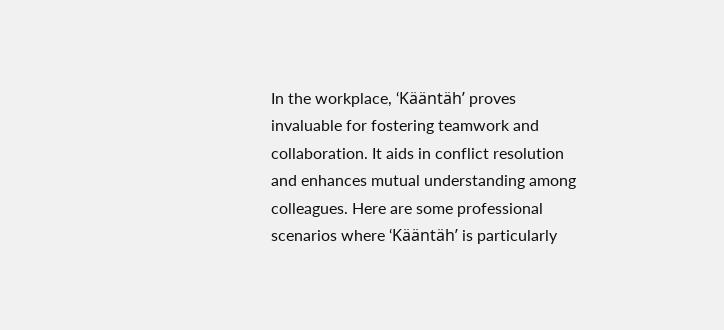In the workplace, ‘Kääntäh’ proves invaluable for fostering teamwork and collaboration. It aids in conflict resolution and enhances mutual understanding among colleagues. Here are some professional scenarios where ‘Kääntäh’ is particularly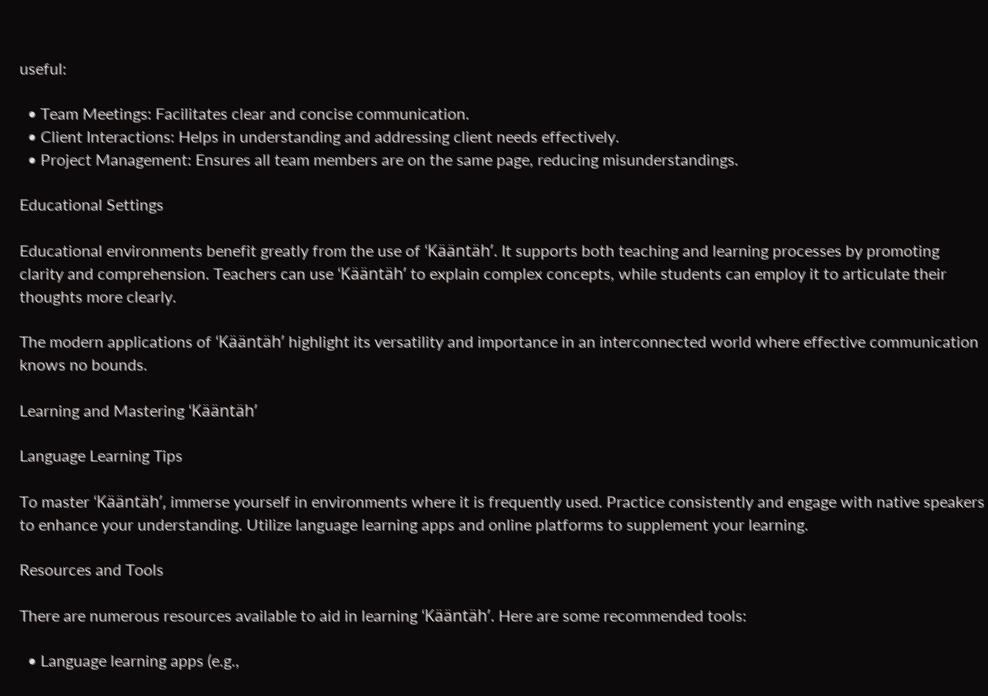useful:

  • Team Meetings: Facilitates clear and concise communication.
  • Client Interactions: Helps in understanding and addressing client needs effectively.
  • Project Management: Ensures all team members are on the same page, reducing misunderstandings.

Educational Settings

Educational environments benefit greatly from the use of ‘Kääntäh’. It supports both teaching and learning processes by promoting clarity and comprehension. Teachers can use ‘Kääntäh’ to explain complex concepts, while students can employ it to articulate their thoughts more clearly.

The modern applications of ‘Kääntäh’ highlight its versatility and importance in an interconnected world where effective communication knows no bounds.

Learning and Mastering ‘Kääntäh’

Language Learning Tips

To master ‘Kääntäh’, immerse yourself in environments where it is frequently used. Practice consistently and engage with native speakers to enhance your understanding. Utilize language learning apps and online platforms to supplement your learning.

Resources and Tools

There are numerous resources available to aid in learning ‘Kääntäh’. Here are some recommended tools:

  • Language learning apps (e.g.,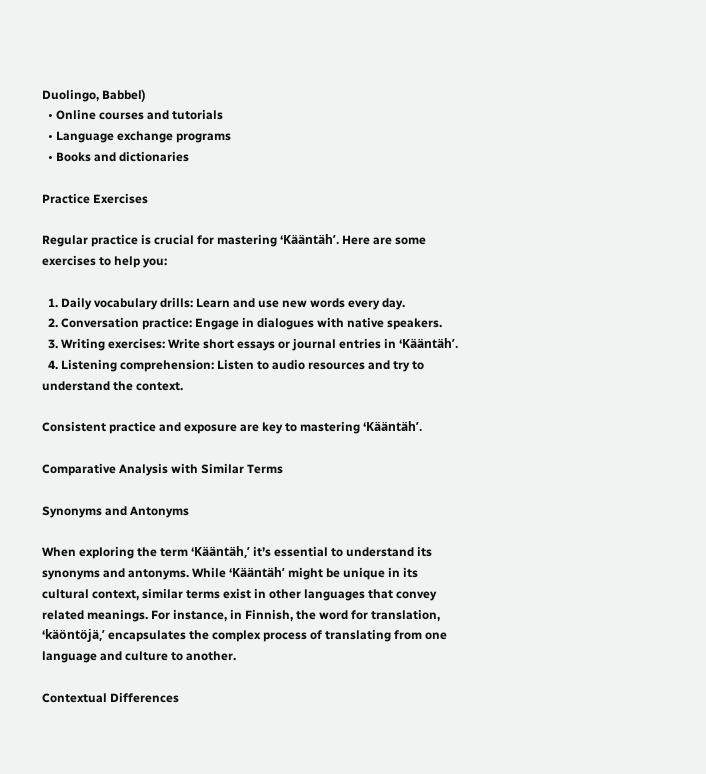Duolingo, Babbel)
  • Online courses and tutorials
  • Language exchange programs
  • Books and dictionaries

Practice Exercises

Regular practice is crucial for mastering ‘Kääntäh’. Here are some exercises to help you:

  1. Daily vocabulary drills: Learn and use new words every day.
  2. Conversation practice: Engage in dialogues with native speakers.
  3. Writing exercises: Write short essays or journal entries in ‘Kääntäh’.
  4. Listening comprehension: Listen to audio resources and try to understand the context.

Consistent practice and exposure are key to mastering ‘Kääntäh’.

Comparative Analysis with Similar Terms

Synonyms and Antonyms

When exploring the term ‘Kääntäh,’ it’s essential to understand its synonyms and antonyms. While ‘Kääntäh’ might be unique in its cultural context, similar terms exist in other languages that convey related meanings. For instance, in Finnish, the word for translation, ‘käöntöjä,’ encapsulates the complex process of translating from one language and culture to another.

Contextual Differences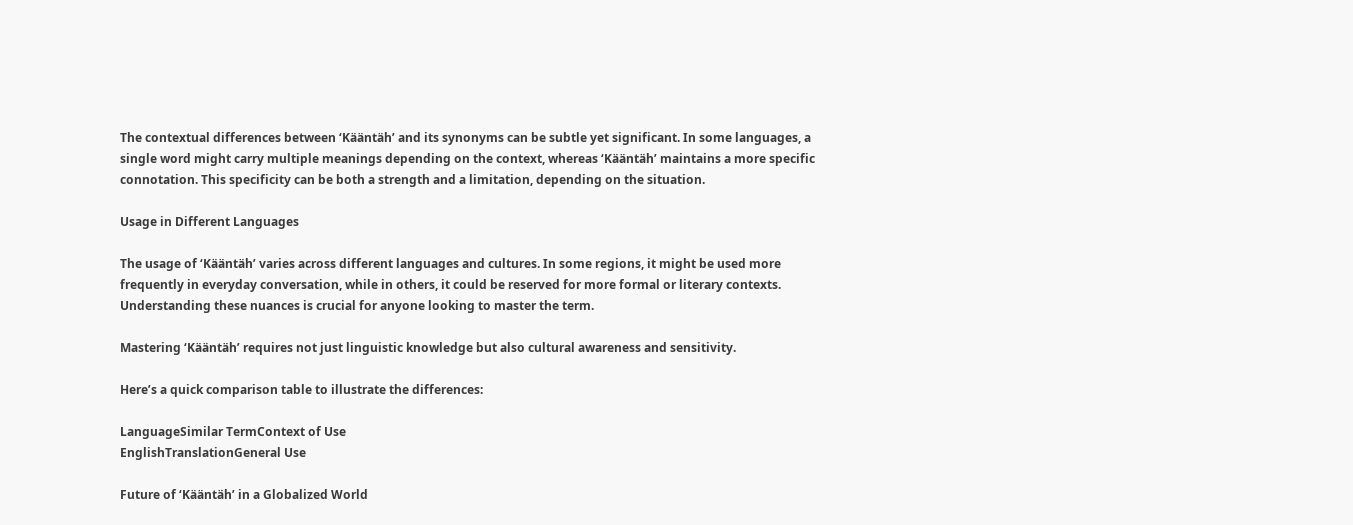The contextual differences between ‘Kääntäh’ and its synonyms can be subtle yet significant. In some languages, a single word might carry multiple meanings depending on the context, whereas ‘Kääntäh’ maintains a more specific connotation. This specificity can be both a strength and a limitation, depending on the situation.

Usage in Different Languages

The usage of ‘Kääntäh’ varies across different languages and cultures. In some regions, it might be used more frequently in everyday conversation, while in others, it could be reserved for more formal or literary contexts. Understanding these nuances is crucial for anyone looking to master the term.

Mastering ‘Kääntäh’ requires not just linguistic knowledge but also cultural awareness and sensitivity.

Here’s a quick comparison table to illustrate the differences:

LanguageSimilar TermContext of Use
EnglishTranslationGeneral Use

Future of ‘Kääntäh’ in a Globalized World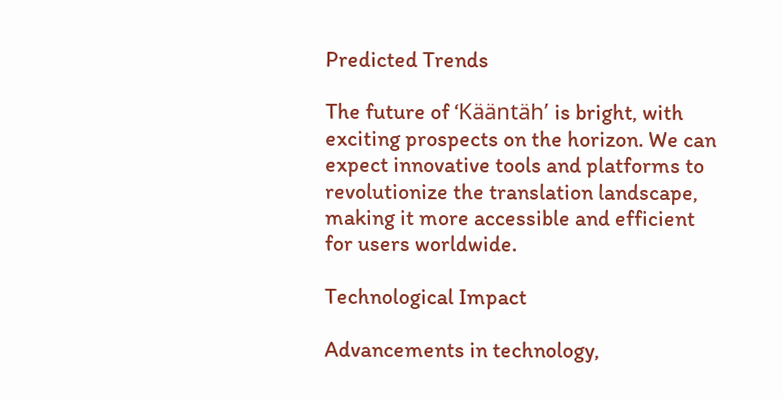Predicted Trends

The future of ‘Kääntäh’ is bright, with exciting prospects on the horizon. We can expect innovative tools and platforms to revolutionize the translation landscape, making it more accessible and efficient for users worldwide.

Technological Impact

Advancements in technology,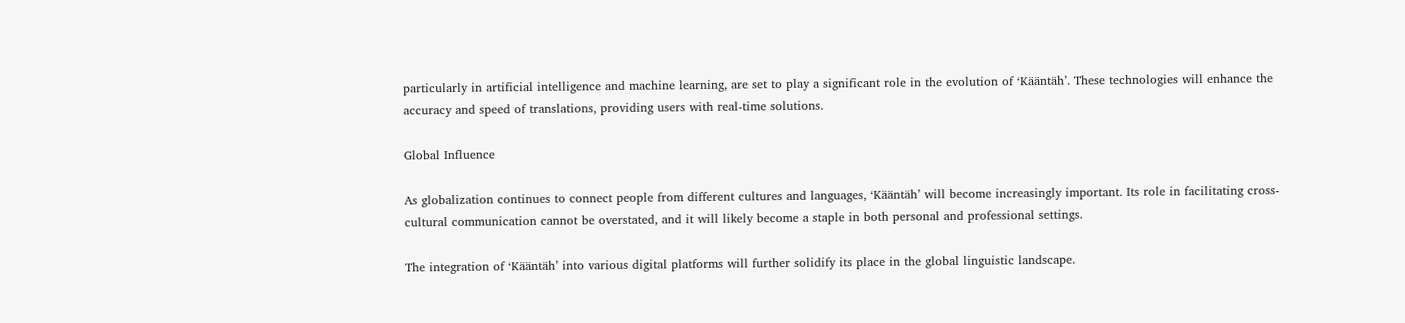particularly in artificial intelligence and machine learning, are set to play a significant role in the evolution of ‘Kääntäh’. These technologies will enhance the accuracy and speed of translations, providing users with real-time solutions.

Global Influence

As globalization continues to connect people from different cultures and languages, ‘Kääntäh’ will become increasingly important. Its role in facilitating cross-cultural communication cannot be overstated, and it will likely become a staple in both personal and professional settings.

The integration of ‘Kääntäh’ into various digital platforms will further solidify its place in the global linguistic landscape.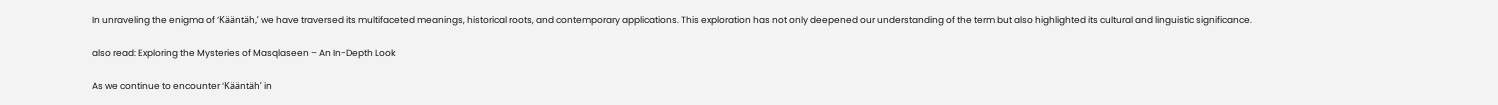In unraveling the enigma of ‘Kääntäh,’ we have traversed its multifaceted meanings, historical roots, and contemporary applications. This exploration has not only deepened our understanding of the term but also highlighted its cultural and linguistic significance.

also read: Exploring the Mysteries of Masqlaseen – An In-Depth Look

As we continue to encounter ‘Kääntäh’ in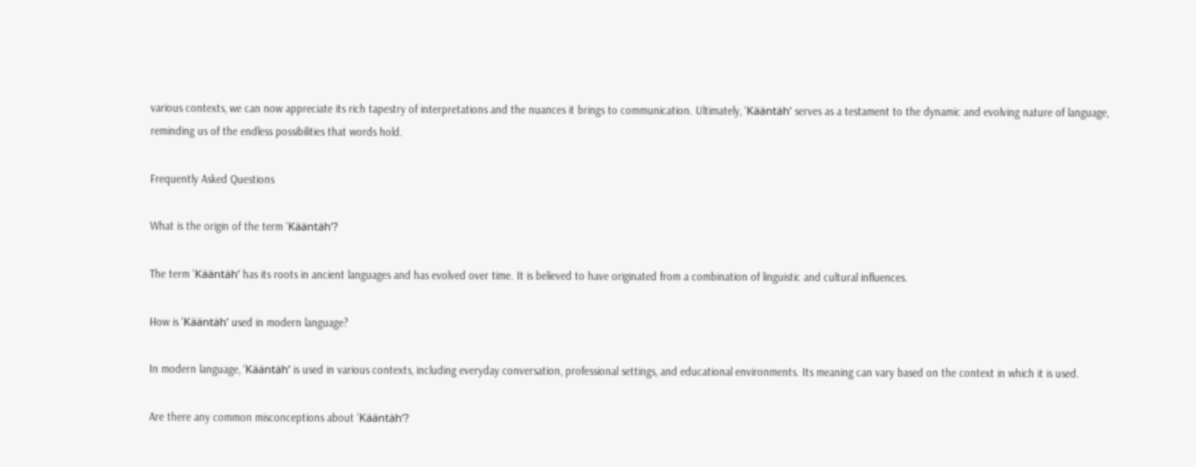various contexts, we can now appreciate its rich tapestry of interpretations and the nuances it brings to communication. Ultimately, ‘Kääntäh’ serves as a testament to the dynamic and evolving nature of language, reminding us of the endless possibilities that words hold.

Frequently Asked Questions

What is the origin of the term ‘Kääntäh’?

The term ‘Kääntäh’ has its roots in ancient languages and has evolved over time. It is believed to have originated from a combination of linguistic and cultural influences.

How is ‘Kääntäh’ used in modern language?

In modern language, ‘Kääntäh’ is used in various contexts, including everyday conversation, professional settings, and educational environments. Its meaning can vary based on the context in which it is used.

Are there any common misconceptions about ‘Kääntäh’?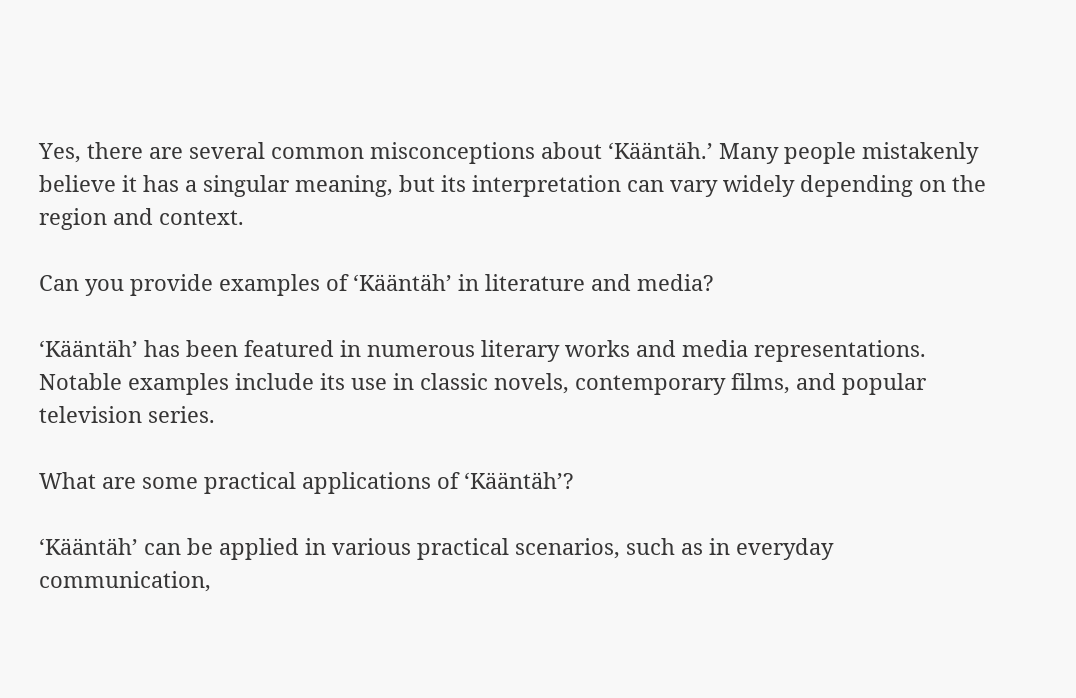Yes, there are several common misconceptions about ‘Kääntäh.’ Many people mistakenly believe it has a singular meaning, but its interpretation can vary widely depending on the region and context.

Can you provide examples of ‘Kääntäh’ in literature and media?

‘Kääntäh’ has been featured in numerous literary works and media representations. Notable examples include its use in classic novels, contemporary films, and popular television series.

What are some practical applications of ‘Kääntäh’?

‘Kääntäh’ can be applied in various practical scenarios, such as in everyday communication,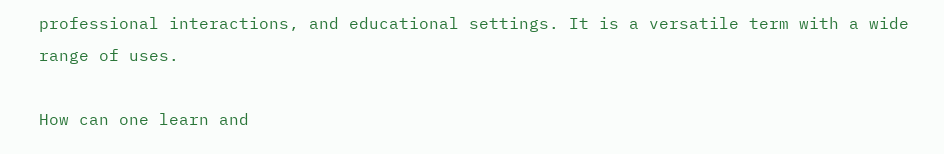professional interactions, and educational settings. It is a versatile term with a wide range of uses.

How can one learn and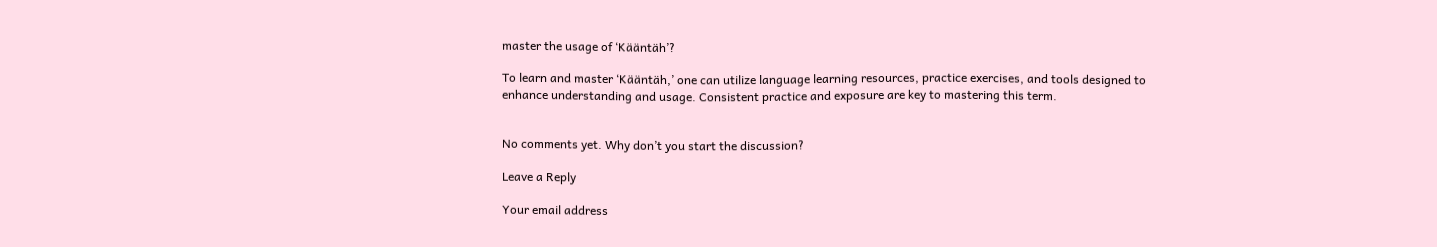master the usage of ‘Kääntäh’?

To learn and master ‘Kääntäh,’ one can utilize language learning resources, practice exercises, and tools designed to enhance understanding and usage. Consistent practice and exposure are key to mastering this term.


No comments yet. Why don’t you start the discussion?

Leave a Reply

Your email address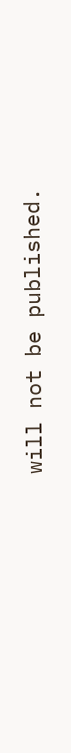will not be published.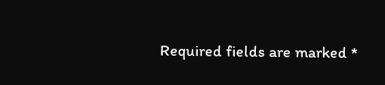Required fields are marked *